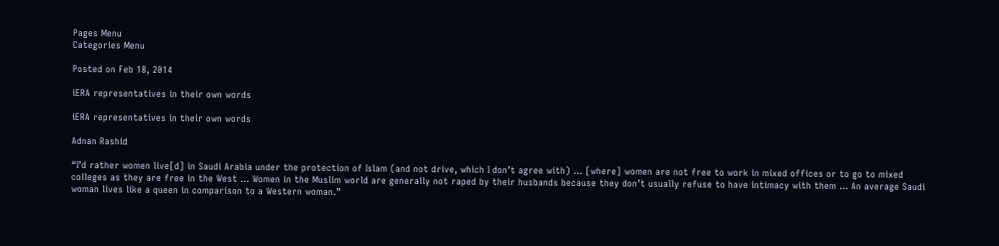Pages Menu
Categories Menu

Posted on Feb 18, 2014

iERA representatives in their own words

iERA representatives in their own words

Adnan Rashid

“I’d rather women live[d] in Saudi Arabia under the protection of Islam (and not drive, which I don’t agree with) … [where] women are not free to work in mixed offices or to go to mixed colleges as they are free in the West … Women in the Muslim world are generally not raped by their husbands because they don’t usually refuse to have intimacy with them … An average Saudi woman lives like a queen in comparison to a Western woman.”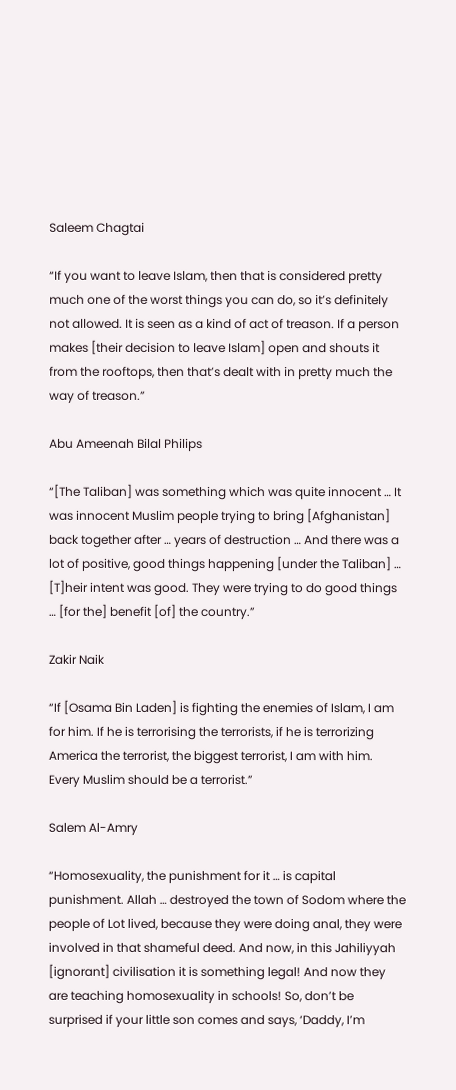Saleem Chagtai

“If you want to leave Islam, then that is considered pretty much one of the worst things you can do, so it’s definitely not allowed. It is seen as a kind of act of treason. If a person makes [their decision to leave Islam] open and shouts it from the rooftops, then that’s dealt with in pretty much the way of treason.”

Abu Ameenah Bilal Philips

“[The Taliban] was something which was quite innocent … It was innocent Muslim people trying to bring [Afghanistan] back together after … years of destruction … And there was a lot of positive, good things happening [under the Taliban] … [T]heir intent was good. They were trying to do good things … [for the] benefit [of] the country.”

Zakir Naik

“If [Osama Bin Laden] is fighting the enemies of Islam, I am for him. If he is terrorising the terrorists, if he is terrorizing America the terrorist, the biggest terrorist, I am with him. Every Muslim should be a terrorist.”

Salem Al-Amry

“Homosexuality, the punishment for it … is capital punishment. Allah … destroyed the town of Sodom where the people of Lot lived, because they were doing anal, they were involved in that shameful deed. And now, in this Jahiliyyah [ignorant] civilisation it is something legal! And now they are teaching homosexuality in schools! So, don’t be surprised if your little son comes and says, ‘Daddy, I’m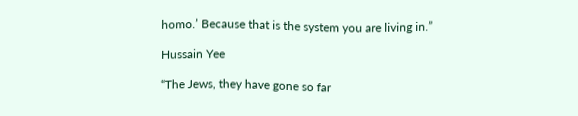homo.’ Because that is the system you are living in.”

Hussain Yee

“The Jews, they have gone so far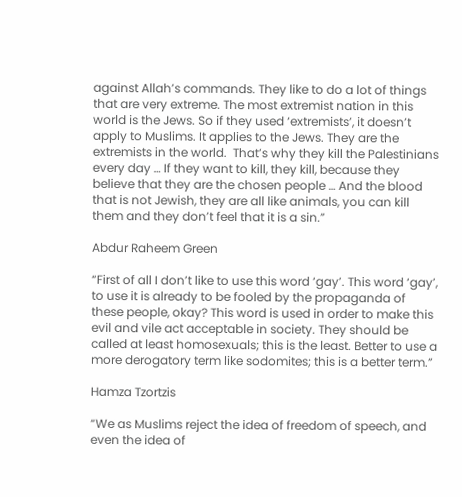against Allah’s commands. They like to do a lot of things that are very extreme. The most extremist nation in this world is the Jews. So if they used ‘extremists’, it doesn’t apply to Muslims. It applies to the Jews. They are the extremists in the world.  That’s why they kill the Palestinians every day … If they want to kill, they kill, because they believe that they are the chosen people … And the blood that is not Jewish, they are all like animals, you can kill them and they don’t feel that it is a sin.”

Abdur Raheem Green

“First of all I don’t like to use this word ‘gay’. This word ‘gay’, to use it is already to be fooled by the propaganda of these people, okay? This word is used in order to make this evil and vile act acceptable in society. They should be called at least homosexuals; this is the least. Better to use a more derogatory term like sodomites; this is a better term.”

Hamza Tzortzis

“We as Muslims reject the idea of freedom of speech, and even the idea of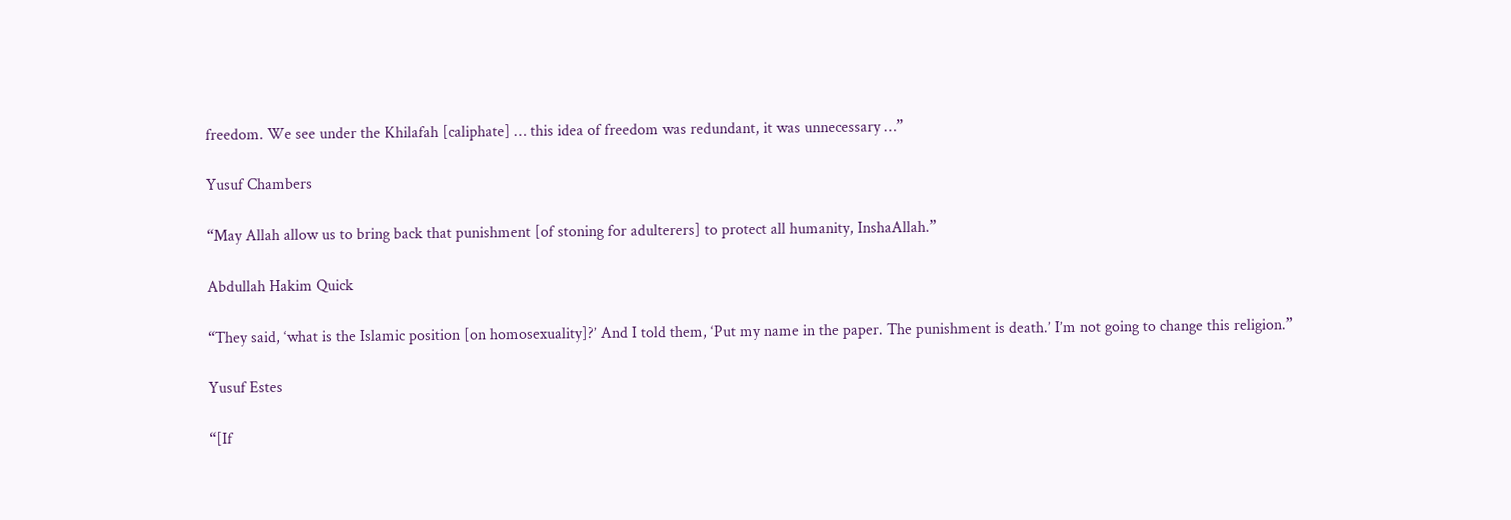freedom. We see under the Khilafah [caliphate] … this idea of freedom was redundant, it was unnecessary …”

Yusuf Chambers

“May Allah allow us to bring back that punishment [of stoning for adulterers] to protect all humanity, InshaAllah.”

Abdullah Hakim Quick

“They said, ‘what is the Islamic position [on homosexuality]?’ And I told them, ‘Put my name in the paper. The punishment is death.’ I’m not going to change this religion.”

Yusuf Estes

“[If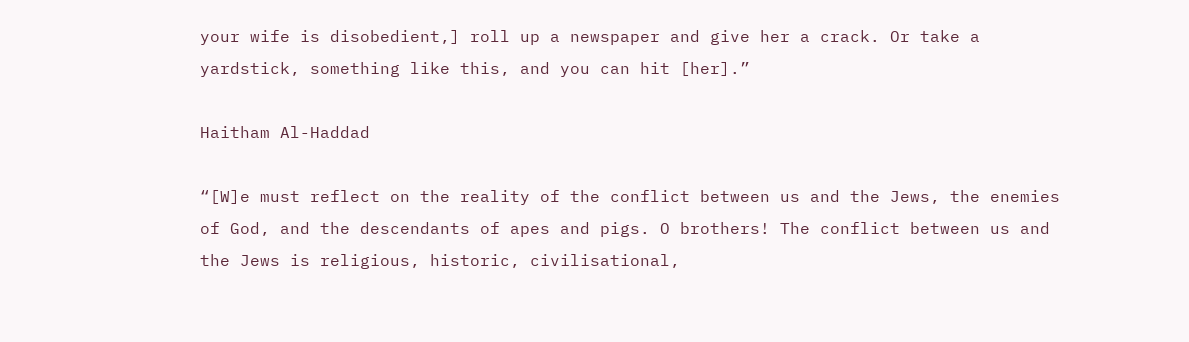your wife is disobedient,] roll up a newspaper and give her a crack. Or take a yardstick, something like this, and you can hit [her].”

Haitham Al-Haddad

“[W]e must reflect on the reality of the conflict between us and the Jews, the enemies of God, and the descendants of apes and pigs. O brothers! The conflict between us and the Jews is religious, historic, civilisational,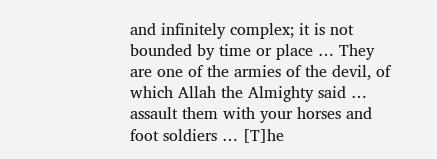and infinitely complex; it is not bounded by time or place … They are one of the armies of the devil, of which Allah the Almighty said … assault them with your horses and foot soldiers … [T]he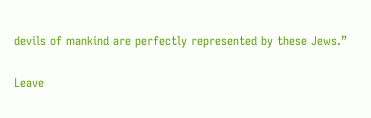devils of mankind are perfectly represented by these Jews.”

Leave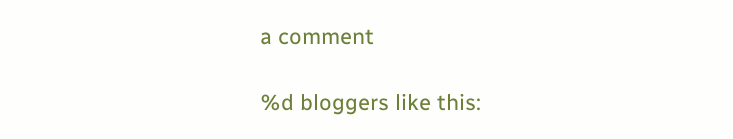a comment

%d bloggers like this: